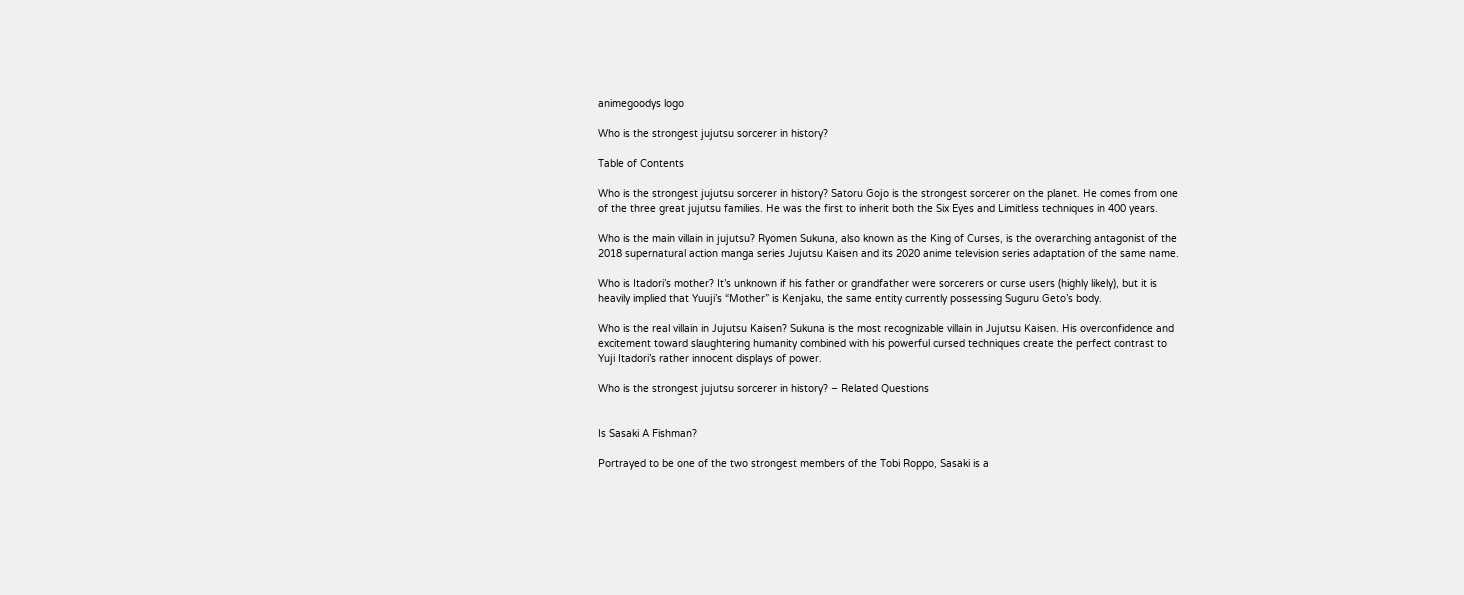animegoodys logo

Who is the strongest jujutsu sorcerer in history?

Table of Contents

Who is the strongest jujutsu sorcerer in history? Satoru Gojo is the strongest sorcerer on the planet. He comes from one of the three great jujutsu families. He was the first to inherit both the Six Eyes and Limitless techniques in 400 years.

Who is the main villain in jujutsu? Ryomen Sukuna, also known as the King of Curses, is the overarching antagonist of the 2018 supernatural action manga series Jujutsu Kaisen and its 2020 anime television series adaptation of the same name.

Who is Itadori’s mother? It’s unknown if his father or grandfather were sorcerers or curse users (highly likely), but it is heavily implied that Yuuji’s “Mother” is Kenjaku, the same entity currently possessing Suguru Geto’s body.

Who is the real villain in Jujutsu Kaisen? Sukuna is the most recognizable villain in Jujutsu Kaisen. His overconfidence and excitement toward slaughtering humanity combined with his powerful cursed techniques create the perfect contrast to Yuji Itadori’s rather innocent displays of power.

Who is the strongest jujutsu sorcerer in history? – Related Questions


Is Sasaki A Fishman?

Portrayed to be one of the two strongest members of the Tobi Roppo, Sasaki is a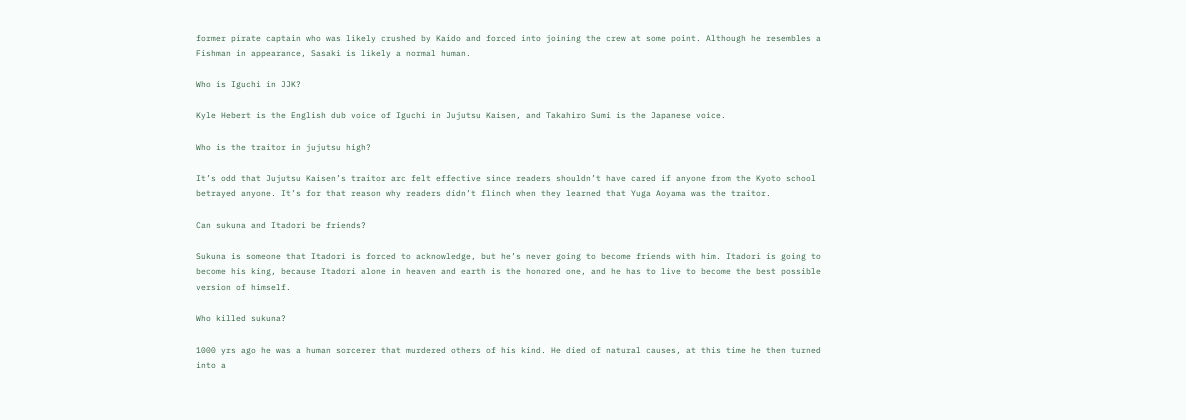former pirate captain who was likely crushed by Kaido and forced into joining the crew at some point. Although he resembles a Fishman in appearance, Sasaki is likely a normal human.

Who is Iguchi in JJK?

Kyle Hebert is the English dub voice of Iguchi in Jujutsu Kaisen, and Takahiro Sumi is the Japanese voice.

Who is the traitor in jujutsu high?

It’s odd that Jujutsu Kaisen’s traitor arc felt effective since readers shouldn’t have cared if anyone from the Kyoto school betrayed anyone. It’s for that reason why readers didn’t flinch when they learned that Yuga Aoyama was the traitor.

Can sukuna and Itadori be friends?

Sukuna is someone that Itadori is forced to acknowledge, but he’s never going to become friends with him. Itadori is going to become his king, because Itadori alone in heaven and earth is the honored one, and he has to live to become the best possible version of himself.

Who killed sukuna?

1000 yrs ago he was a human sorcerer that murdered others of his kind. He died of natural causes, at this time he then turned into a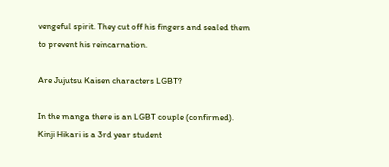vengeful spirit. They cut off his fingers and sealed them to prevent his reincarnation.

Are Jujutsu Kaisen characters LGBT?

In the manga there is an LGBT couple (confirmed). Kinji Hikari is a 3rd year student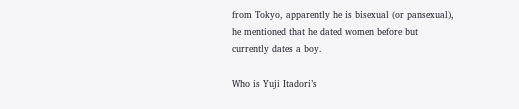from Tokyo, apparently he is bisexual (or pansexual), he mentioned that he dated women before but currently dates a boy.

Who is Yuji Itadori’s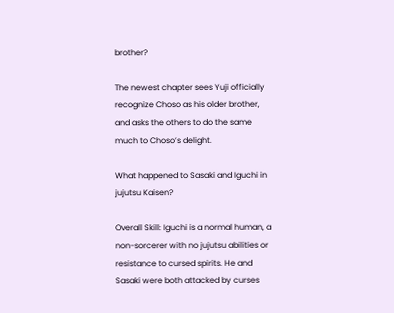brother?

The newest chapter sees Yuji officially recognize Choso as his older brother, and asks the others to do the same much to Choso’s delight.

What happened to Sasaki and Iguchi in jujutsu Kaisen?

Overall Skill: Iguchi is a normal human, a non-sorcerer with no jujutsu abilities or resistance to cursed spirits. He and Sasaki were both attacked by curses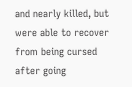and nearly killed, but were able to recover from being cursed after going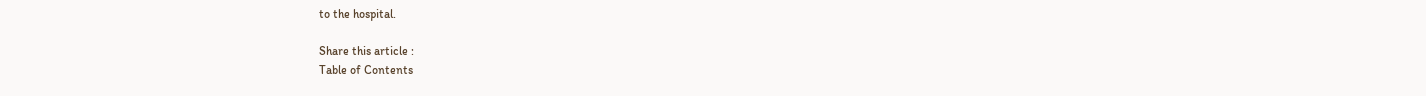to the hospital.

Share this article :
Table of Contents